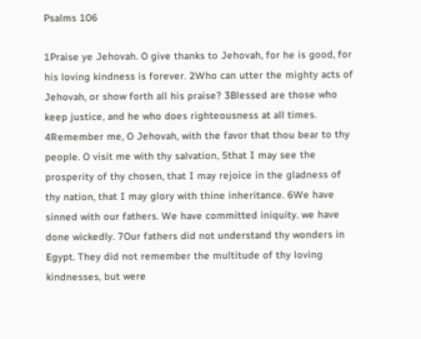Psalms 106

1Praise ye Jehovah. O give thanks to Jehovah, for he is good, for his loving kindness is forever. 2Who can utter the mighty acts of Jehovah, or show forth all his praise? 3Blessed are those who keep justice, and he who does righteousness at all times. 4Remember me, O Jehovah, with the favor that thou bear to thy people. O visit me with thy salvation, 5that I may see the prosperity of thy chosen, that I may rejoice in the gladness of thy nation, that I may glory with thine inheritance. 6We have sinned with our fathers. We have committed iniquity. we have done wickedly. 7Our fathers did not understand thy wonders in Egypt. They did not remember the multitude of thy loving kindnesses, but were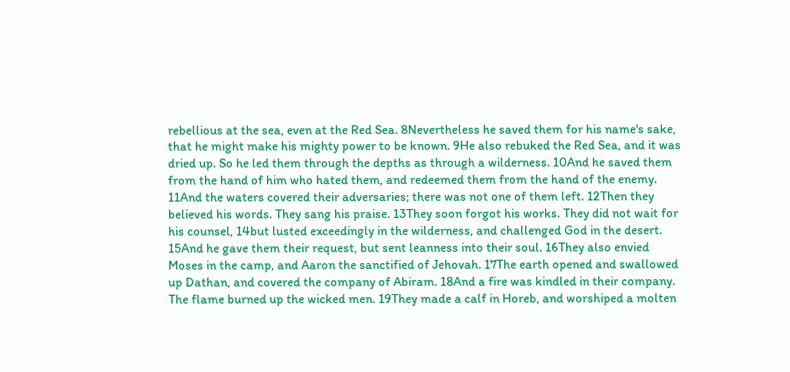rebellious at the sea, even at the Red Sea. 8Nevertheless he saved them for his name's sake, that he might make his mighty power to be known. 9He also rebuked the Red Sea, and it was dried up. So he led them through the depths as through a wilderness. 10And he saved them from the hand of him who hated them, and redeemed them from the hand of the enemy. 11And the waters covered their adversaries; there was not one of them left. 12Then they believed his words. They sang his praise. 13They soon forgot his works. They did not wait for his counsel, 14but lusted exceedingly in the wilderness, and challenged God in the desert. 15And he gave them their request, but sent leanness into their soul. 16They also envied Moses in the camp, and Aaron the sanctified of Jehovah. 17The earth opened and swallowed up Dathan, and covered the company of Abiram. 18And a fire was kindled in their company. The flame burned up the wicked men. 19They made a calf in Horeb, and worshiped a molten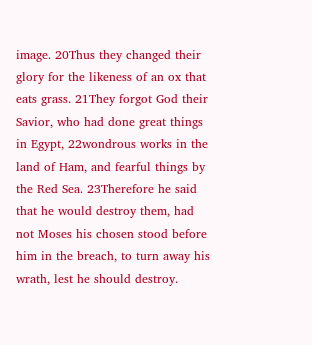image. 20Thus they changed their glory for the likeness of an ox that eats grass. 21They forgot God their Savior, who had done great things in Egypt, 22wondrous works in the land of Ham, and fearful things by the Red Sea. 23Therefore he said that he would destroy them, had not Moses his chosen stood before him in the breach, to turn away his wrath, lest he should destroy.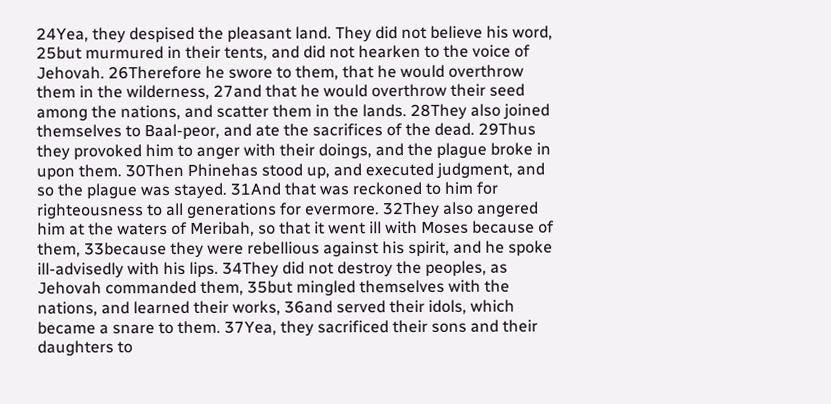24Yea, they despised the pleasant land. They did not believe his word, 25but murmured in their tents, and did not hearken to the voice of Jehovah. 26Therefore he swore to them, that he would overthrow them in the wilderness, 27and that he would overthrow their seed among the nations, and scatter them in the lands. 28They also joined themselves to Baal-peor, and ate the sacrifices of the dead. 29Thus they provoked him to anger with their doings, and the plague broke in upon them. 30Then Phinehas stood up, and executed judgment, and so the plague was stayed. 31And that was reckoned to him for righteousness to all generations for evermore. 32They also angered him at the waters of Meribah, so that it went ill with Moses because of them, 33because they were rebellious against his spirit, and he spoke ill-advisedly with his lips. 34They did not destroy the peoples, as Jehovah commanded them, 35but mingled themselves with the nations, and learned their works, 36and served their idols, which became a snare to them. 37Yea, they sacrificed their sons and their daughters to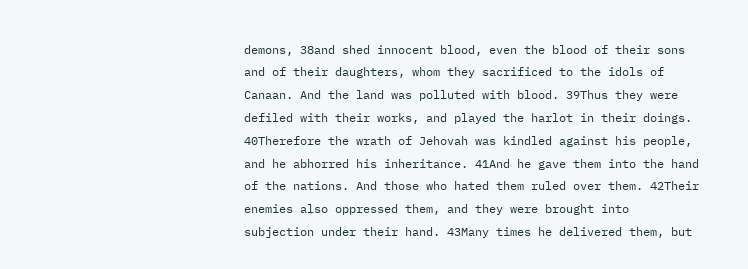demons, 38and shed innocent blood, even the blood of their sons and of their daughters, whom they sacrificed to the idols of Canaan. And the land was polluted with blood. 39Thus they were defiled with their works, and played the harlot in their doings. 40Therefore the wrath of Jehovah was kindled against his people, and he abhorred his inheritance. 41And he gave them into the hand of the nations. And those who hated them ruled over them. 42Their enemies also oppressed them, and they were brought into subjection under their hand. 43Many times he delivered them, but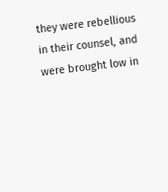they were rebellious in their counsel, and were brought low in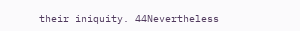their iniquity. 44Nevertheless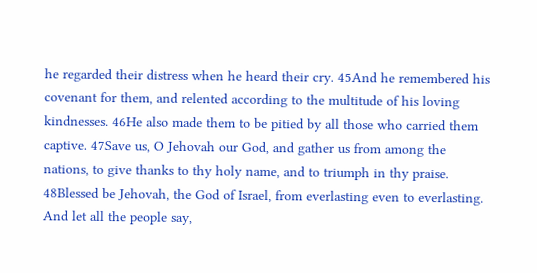he regarded their distress when he heard their cry. 45And he remembered his covenant for them, and relented according to the multitude of his loving kindnesses. 46He also made them to be pitied by all those who carried them captive. 47Save us, O Jehovah our God, and gather us from among the nations, to give thanks to thy holy name, and to triumph in thy praise. 48Blessed be Jehovah, the God of Israel, from everlasting even to everlasting. And let all the people say,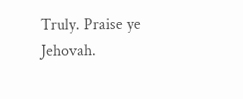Truly. Praise ye Jehovah.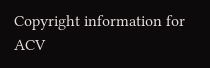Copyright information for ACV